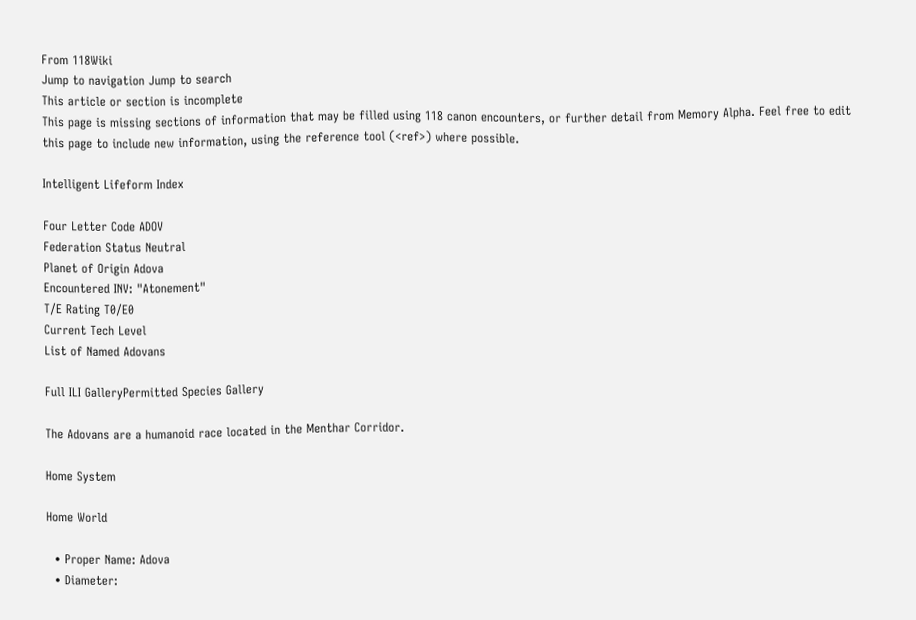From 118Wiki
Jump to navigation Jump to search
This article or section is incomplete
This page is missing sections of information that may be filled using 118 canon encounters, or further detail from Memory Alpha. Feel free to edit this page to include new information, using the reference tool (<ref>) where possible.

Intelligent Lifeform Index

Four Letter Code ADOV
Federation Status Neutral
Planet of Origin Adova
Encountered INV: "Atonement"
T/E Rating T0/E0
Current Tech Level
List of Named Adovans

Full ILI GalleryPermitted Species Gallery

The Adovans are a humanoid race located in the Menthar Corridor.

Home System

Home World

  • Proper Name: Adova
  • Diameter: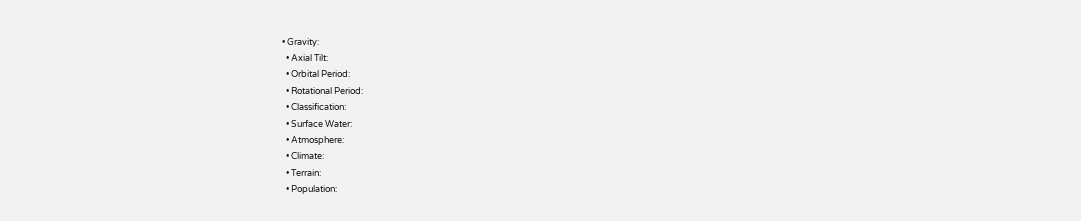• Gravity:
  • Axial Tilt:
  • Orbital Period:
  • Rotational Period:
  • Classification:
  • Surface Water:
  • Atmosphere:
  • Climate:
  • Terrain:
  • Population: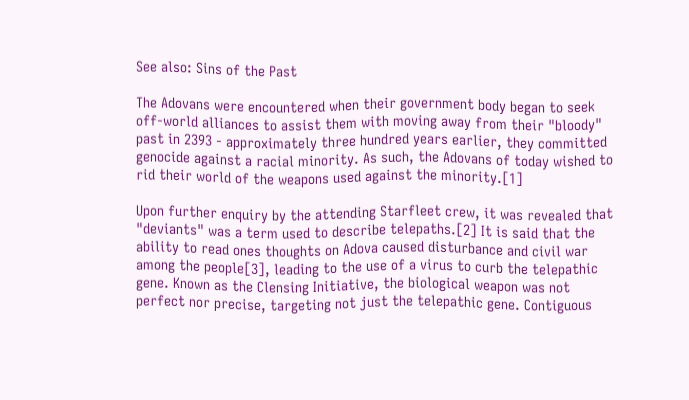See also: Sins of the Past

The Adovans were encountered when their government body began to seek off-world alliances to assist them with moving away from their "bloody" past in 2393 - approximately three hundred years earlier, they committed genocide against a racial minority. As such, the Adovans of today wished to rid their world of the weapons used against the minority.[1]

Upon further enquiry by the attending Starfleet crew, it was revealed that "deviants" was a term used to describe telepaths.[2] It is said that the ability to read ones thoughts on Adova caused disturbance and civil war among the people[3], leading to the use of a virus to curb the telepathic gene. Known as the Clensing Initiative, the biological weapon was not perfect nor precise, targeting not just the telepathic gene. Contiguous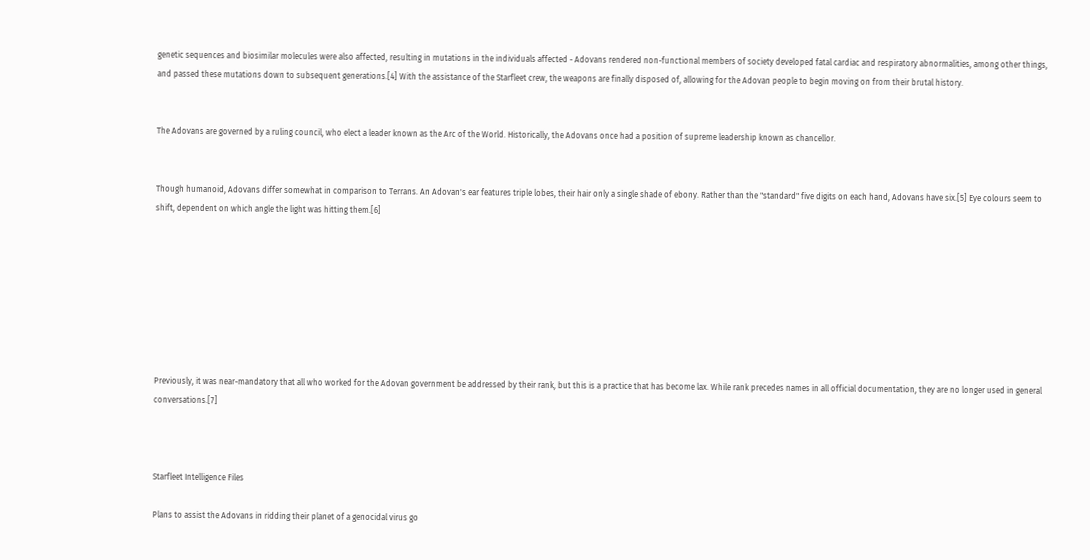genetic sequences and biosimilar molecules were also affected, resulting in mutations in the individuals affected - Adovans rendered non-functional members of society developed fatal cardiac and respiratory abnormalities, among other things, and passed these mutations down to subsequent generations.[4] With the assistance of the Starfleet crew, the weapons are finally disposed of, allowing for the Adovan people to begin moving on from their brutal history.


The Adovans are governed by a ruling council, who elect a leader known as the Arc of the World. Historically, the Adovans once had a position of supreme leadership known as chancellor.


Though humanoid, Adovans differ somewhat in comparison to Terrans. An Adovan's ear features triple lobes, their hair only a single shade of ebony. Rather than the "standard" five digits on each hand, Adovans have six.[5] Eye colours seem to shift, dependent on which angle the light was hitting them.[6]








Previously, it was near-mandatory that all who worked for the Adovan government be addressed by their rank, but this is a practice that has become lax. While rank precedes names in all official documentation, they are no longer used in general conversations.[7]



Starfleet Intelligence Files

Plans to assist the Adovans in ridding their planet of a genocidal virus go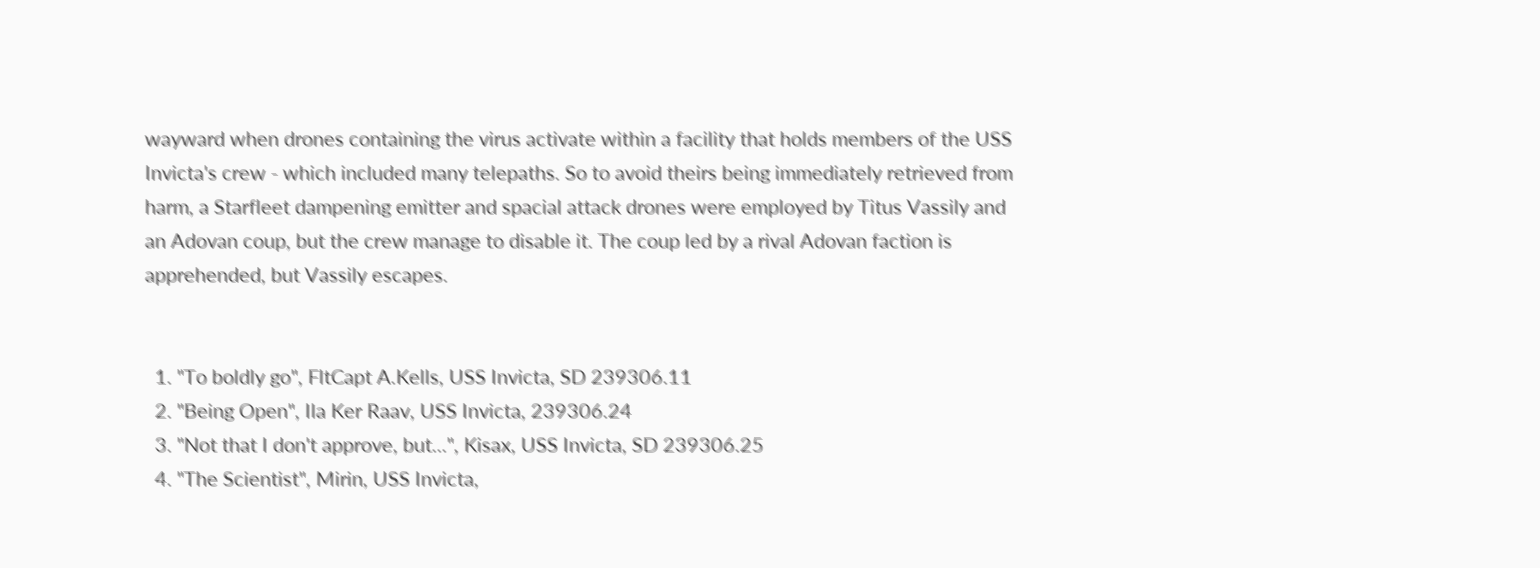wayward when drones containing the virus activate within a facility that holds members of the USS Invicta's crew - which included many telepaths. So to avoid theirs being immediately retrieved from harm, a Starfleet dampening emitter and spacial attack drones were employed by Titus Vassily and an Adovan coup, but the crew manage to disable it. The coup led by a rival Adovan faction is apprehended, but Vassily escapes.


  1. "To boldly go", FltCapt A.Kells, USS Invicta, SD 239306.11
  2. "Being Open", Ila Ker Raav, USS Invicta, 239306.24
  3. "Not that I don't approve, but...", Kisax, USS Invicta, SD 239306.25
  4. "The Scientist", Mirin, USS Invicta,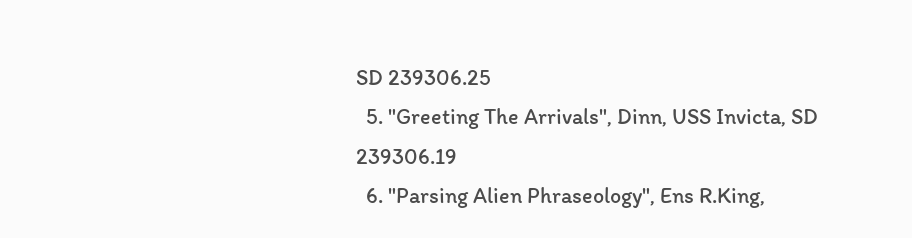SD 239306.25
  5. "Greeting The Arrivals", Dinn, USS Invicta, SD 239306.19
  6. "Parsing Alien Phraseology", Ens R.King,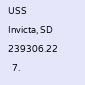USS Invicta, SD 239306.22
  7.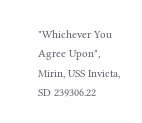"Whichever You Agree Upon", Mirin, USS Invicta, SD 239306.22